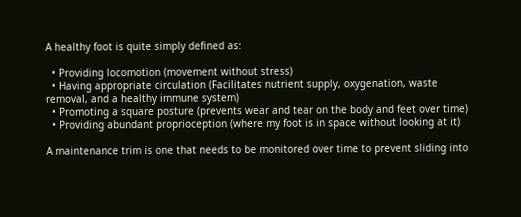A healthy foot is quite simply defined as:

  • Providing locomotion (movement without stress)
  • Having appropriate circulation (Facilitates nutrient supply, oxygenation, waste removal, and a healthy immune system)
  • Promoting a square posture (prevents wear and tear on the body and feet over time)
  • Providing abundant proprioception (where my foot is in space without looking at it)

A maintenance trim is one that needs to be monitored over time to prevent sliding into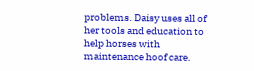problems. Daisy uses all of her tools and education to help horses with maintenance hoof care.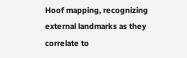Hoof mapping, recognizing external landmarks as they correlate to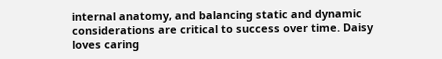internal anatomy, and balancing static and dynamic considerations are critical to success over time. Daisy loves caring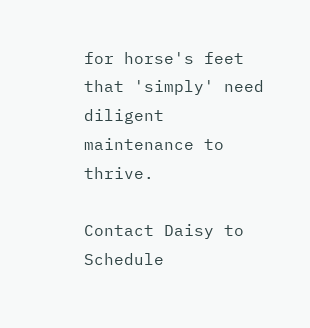for horse's feet that 'simply' need diligent maintenance to thrive.

Contact Daisy to Schedule